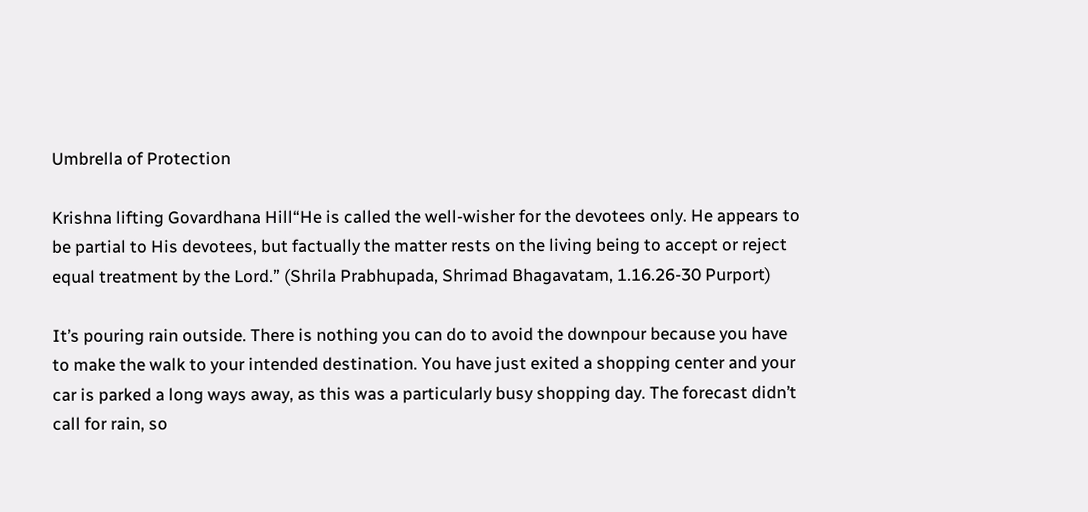Umbrella of Protection

Krishna lifting Govardhana Hill“He is called the well-wisher for the devotees only. He appears to be partial to His devotees, but factually the matter rests on the living being to accept or reject equal treatment by the Lord.” (Shrila Prabhupada, Shrimad Bhagavatam, 1.16.26-30 Purport)

It’s pouring rain outside. There is nothing you can do to avoid the downpour because you have to make the walk to your intended destination. You have just exited a shopping center and your car is parked a long ways away, as this was a particularly busy shopping day. The forecast didn’t call for rain, so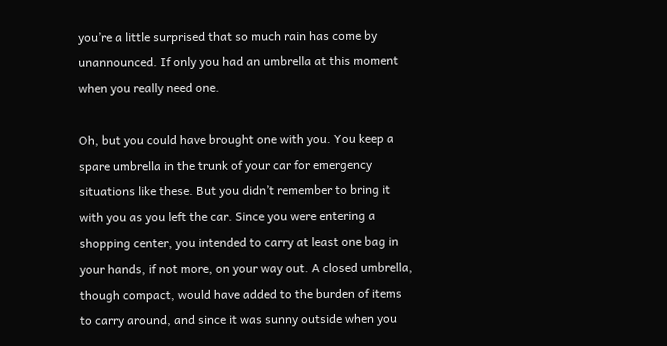you’re a little surprised that so much rain has come by unannounced. If only you had an umbrella at this moment when you really need one.

Oh, but you could have brought one with you. You keep a spare umbrella in the trunk of your car for emergency situations like these. But you didn’t remember to bring it with you as you left the car. Since you were entering a shopping center, you intended to carry at least one bag in your hands, if not more, on your way out. A closed umbrella, though compact, would have added to the burden of items to carry around, and since it was sunny outside when you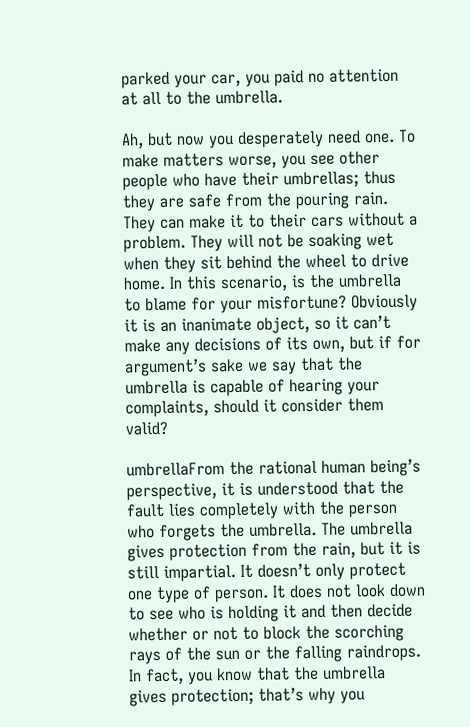parked your car, you paid no attention at all to the umbrella.

Ah, but now you desperately need one. To make matters worse, you see other people who have their umbrellas; thus they are safe from the pouring rain. They can make it to their cars without a problem. They will not be soaking wet when they sit behind the wheel to drive home. In this scenario, is the umbrella to blame for your misfortune? Obviously it is an inanimate object, so it can’t make any decisions of its own, but if for argument’s sake we say that the umbrella is capable of hearing your complaints, should it consider them valid?

umbrellaFrom the rational human being’s perspective, it is understood that the fault lies completely with the person who forgets the umbrella. The umbrella gives protection from the rain, but it is still impartial. It doesn’t only protect one type of person. It does not look down to see who is holding it and then decide whether or not to block the scorching rays of the sun or the falling raindrops. In fact, you know that the umbrella gives protection; that’s why you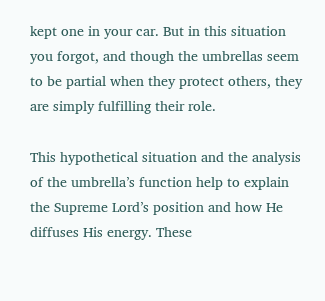kept one in your car. But in this situation you forgot, and though the umbrellas seem to be partial when they protect others, they are simply fulfilling their role.

This hypothetical situation and the analysis of the umbrella’s function help to explain the Supreme Lord’s position and how He diffuses His energy. These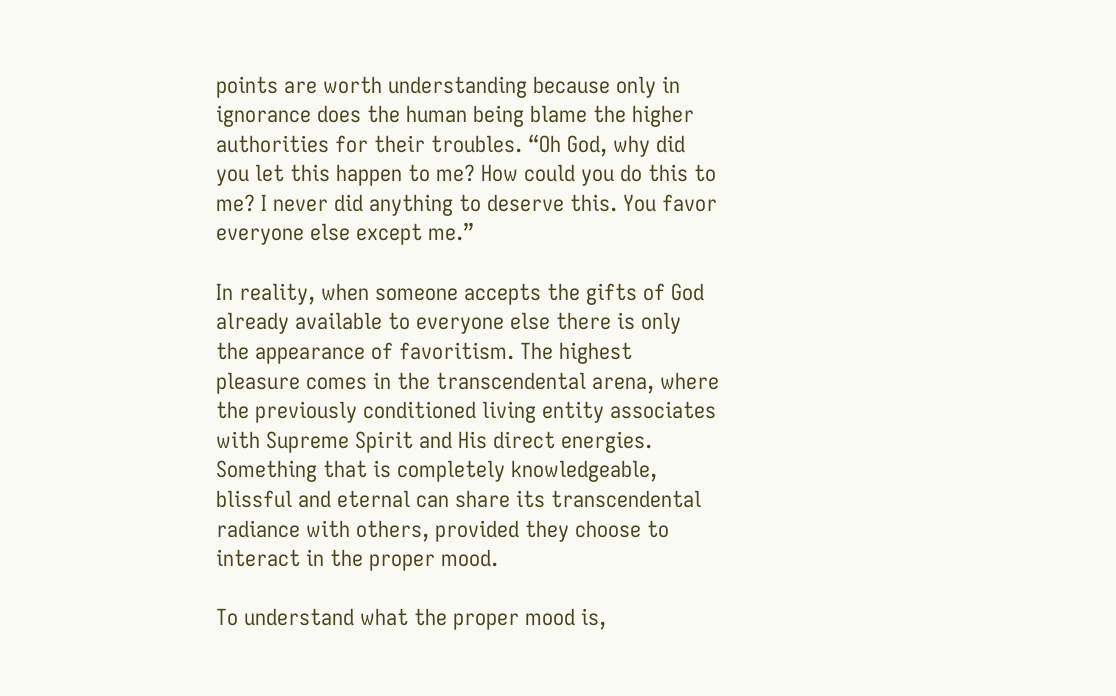points are worth understanding because only in ignorance does the human being blame the higher authorities for their troubles. “Oh God, why did you let this happen to me? How could you do this to me? I never did anything to deserve this. You favor everyone else except me.”

In reality, when someone accepts the gifts of God already available to everyone else there is only the appearance of favoritism. The highest pleasure comes in the transcendental arena, where the previously conditioned living entity associates with Supreme Spirit and His direct energies. Something that is completely knowledgeable, blissful and eternal can share its transcendental radiance with others, provided they choose to interact in the proper mood.

To understand what the proper mood is,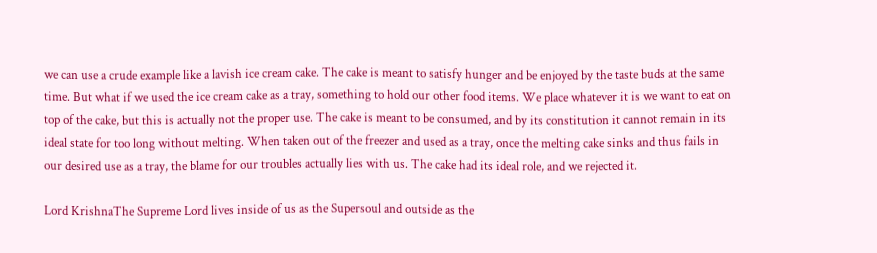we can use a crude example like a lavish ice cream cake. The cake is meant to satisfy hunger and be enjoyed by the taste buds at the same time. But what if we used the ice cream cake as a tray, something to hold our other food items. We place whatever it is we want to eat on top of the cake, but this is actually not the proper use. The cake is meant to be consumed, and by its constitution it cannot remain in its ideal state for too long without melting. When taken out of the freezer and used as a tray, once the melting cake sinks and thus fails in our desired use as a tray, the blame for our troubles actually lies with us. The cake had its ideal role, and we rejected it.

Lord KrishnaThe Supreme Lord lives inside of us as the Supersoul and outside as the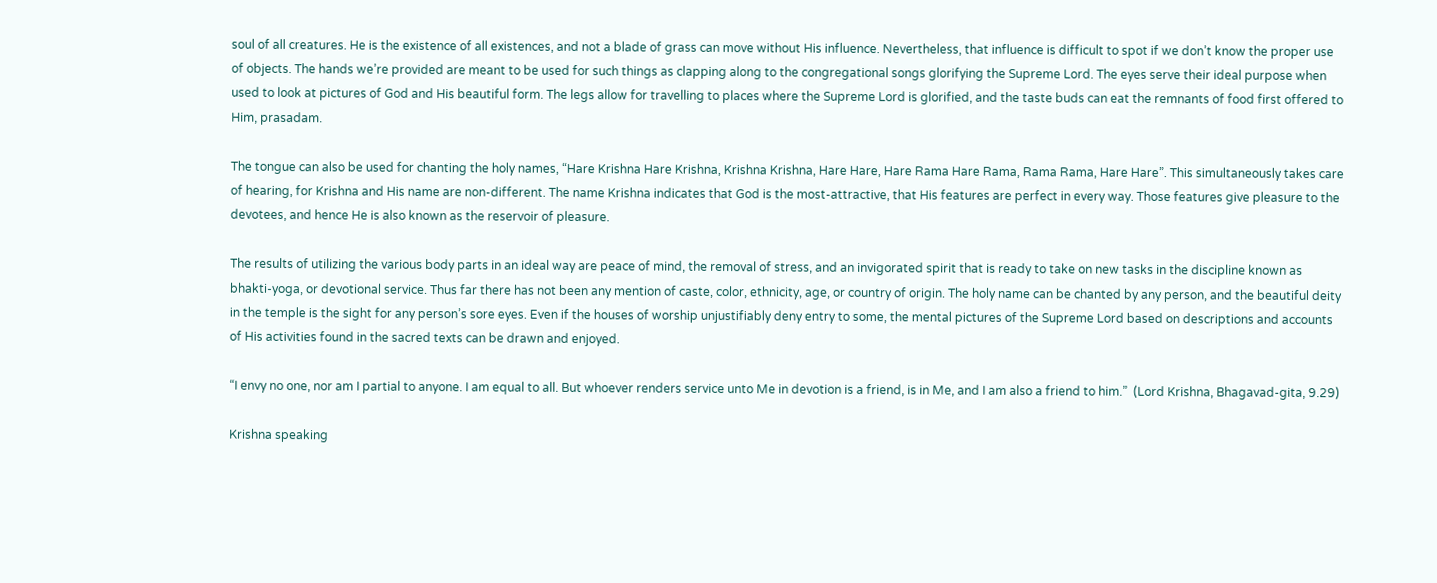soul of all creatures. He is the existence of all existences, and not a blade of grass can move without His influence. Nevertheless, that influence is difficult to spot if we don’t know the proper use of objects. The hands we’re provided are meant to be used for such things as clapping along to the congregational songs glorifying the Supreme Lord. The eyes serve their ideal purpose when used to look at pictures of God and His beautiful form. The legs allow for travelling to places where the Supreme Lord is glorified, and the taste buds can eat the remnants of food first offered to Him, prasadam.

The tongue can also be used for chanting the holy names, “Hare Krishna Hare Krishna, Krishna Krishna, Hare Hare, Hare Rama Hare Rama, Rama Rama, Hare Hare”. This simultaneously takes care of hearing, for Krishna and His name are non-different. The name Krishna indicates that God is the most-attractive, that His features are perfect in every way. Those features give pleasure to the devotees, and hence He is also known as the reservoir of pleasure.

The results of utilizing the various body parts in an ideal way are peace of mind, the removal of stress, and an invigorated spirit that is ready to take on new tasks in the discipline known as bhakti-yoga, or devotional service. Thus far there has not been any mention of caste, color, ethnicity, age, or country of origin. The holy name can be chanted by any person, and the beautiful deity in the temple is the sight for any person’s sore eyes. Even if the houses of worship unjustifiably deny entry to some, the mental pictures of the Supreme Lord based on descriptions and accounts of His activities found in the sacred texts can be drawn and enjoyed.

“I envy no one, nor am I partial to anyone. I am equal to all. But whoever renders service unto Me in devotion is a friend, is in Me, and I am also a friend to him.”  (Lord Krishna, Bhagavad-gita, 9.29)

Krishna speaking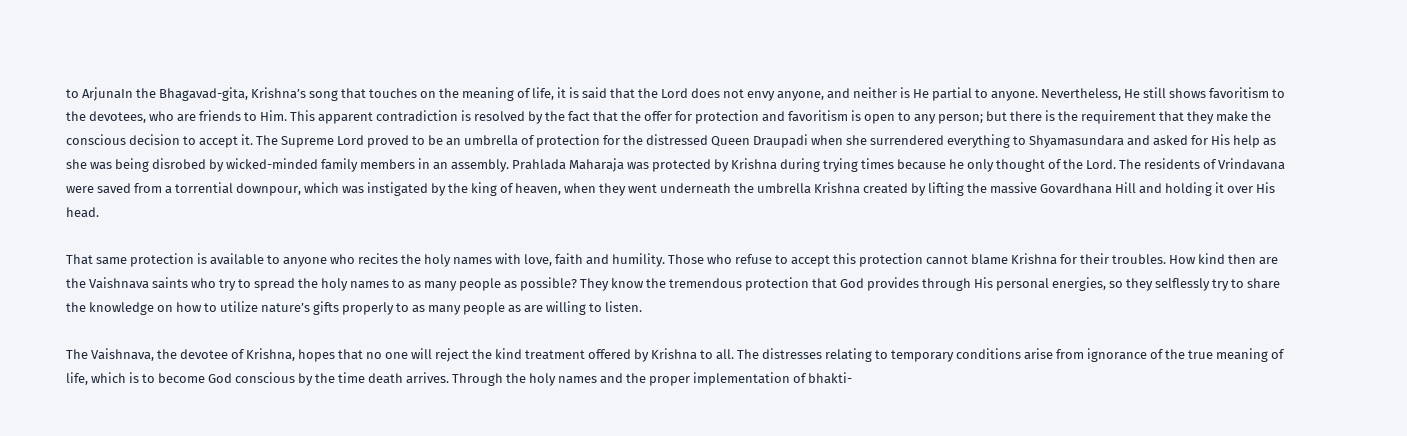to ArjunaIn the Bhagavad-gita, Krishna’s song that touches on the meaning of life, it is said that the Lord does not envy anyone, and neither is He partial to anyone. Nevertheless, He still shows favoritism to the devotees, who are friends to Him. This apparent contradiction is resolved by the fact that the offer for protection and favoritism is open to any person; but there is the requirement that they make the conscious decision to accept it. The Supreme Lord proved to be an umbrella of protection for the distressed Queen Draupadi when she surrendered everything to Shyamasundara and asked for His help as she was being disrobed by wicked-minded family members in an assembly. Prahlada Maharaja was protected by Krishna during trying times because he only thought of the Lord. The residents of Vrindavana were saved from a torrential downpour, which was instigated by the king of heaven, when they went underneath the umbrella Krishna created by lifting the massive Govardhana Hill and holding it over His head.

That same protection is available to anyone who recites the holy names with love, faith and humility. Those who refuse to accept this protection cannot blame Krishna for their troubles. How kind then are the Vaishnava saints who try to spread the holy names to as many people as possible? They know the tremendous protection that God provides through His personal energies, so they selflessly try to share the knowledge on how to utilize nature’s gifts properly to as many people as are willing to listen.

The Vaishnava, the devotee of Krishna, hopes that no one will reject the kind treatment offered by Krishna to all. The distresses relating to temporary conditions arise from ignorance of the true meaning of life, which is to become God conscious by the time death arrives. Through the holy names and the proper implementation of bhakti-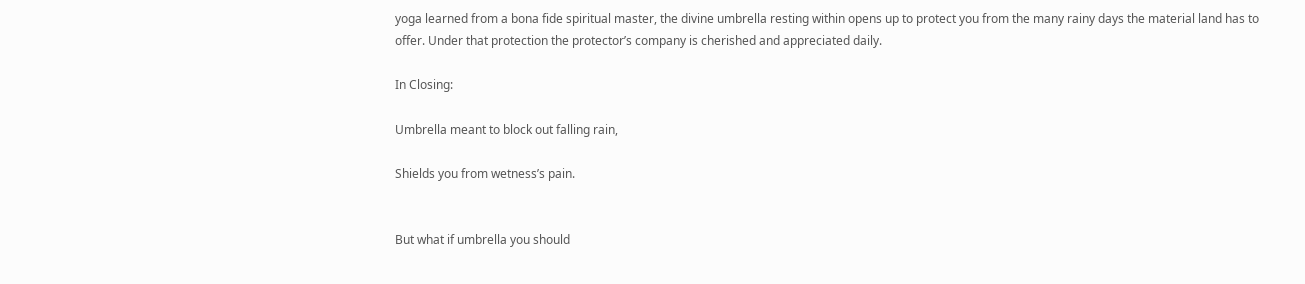yoga learned from a bona fide spiritual master, the divine umbrella resting within opens up to protect you from the many rainy days the material land has to offer. Under that protection the protector’s company is cherished and appreciated daily.

In Closing:

Umbrella meant to block out falling rain,

Shields you from wetness’s pain.


But what if umbrella you should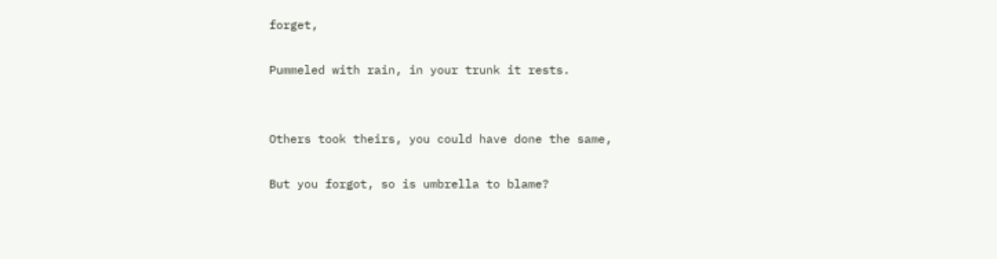forget,

Pummeled with rain, in your trunk it rests.


Others took theirs, you could have done the same,

But you forgot, so is umbrella to blame?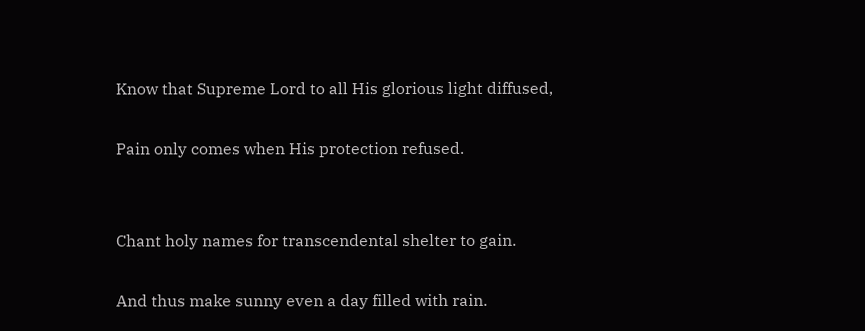Know that Supreme Lord to all His glorious light diffused,

Pain only comes when His protection refused.


Chant holy names for transcendental shelter to gain.

And thus make sunny even a day filled with rain.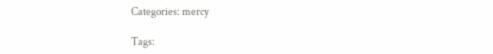Categories: mercy

Tags: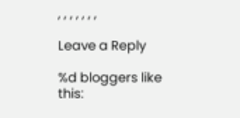, , , , , , ,

Leave a Reply

%d bloggers like this: